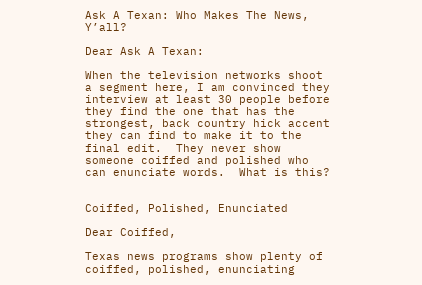Ask A Texan: Who Makes The News, Y’all?

Dear Ask A Texan:

When the television networks shoot a segment here, I am convinced they interview at least 30 people before they find the one that has the strongest, back country hick accent they can find to make it to the final edit.  They never show someone coiffed and polished who can enunciate words.  What is this?


Coiffed, Polished, Enunciated

Dear Coiffed,

Texas news programs show plenty of coiffed, polished, enunciating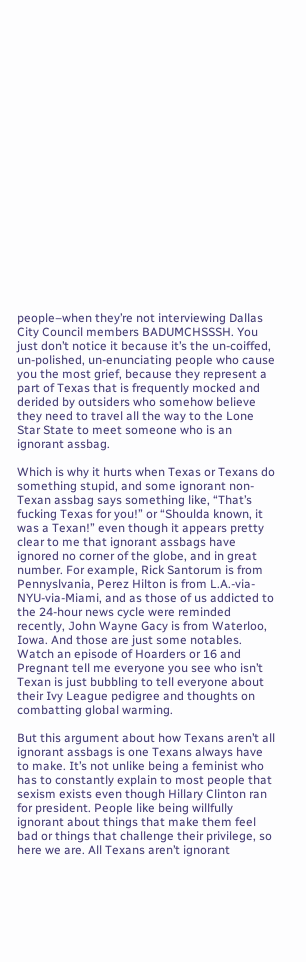people–when they’re not interviewing Dallas City Council members BADUMCHSSSH. You just don’t notice it because it’s the un-coiffed, un-polished, un-enunciating people who cause you the most grief, because they represent a part of Texas that is frequently mocked and derided by outsiders who somehow believe they need to travel all the way to the Lone Star State to meet someone who is an ignorant assbag.

Which is why it hurts when Texas or Texans do something stupid, and some ignorant non-Texan assbag says something like, “That’s fucking Texas for you!” or “Shoulda known, it was a Texan!” even though it appears pretty clear to me that ignorant assbags have ignored no corner of the globe, and in great number. For example, Rick Santorum is from Pennyslvania, Perez Hilton is from L.A.-via-NYU-via-Miami, and as those of us addicted to the 24-hour news cycle were reminded recently, John Wayne Gacy is from Waterloo, Iowa. And those are just some notables. Watch an episode of Hoarders or 16 and Pregnant tell me everyone you see who isn’t Texan is just bubbling to tell everyone about their Ivy League pedigree and thoughts on combatting global warming.

But this argument about how Texans aren’t all ignorant assbags is one Texans always have to make. It’s not unlike being a feminist who has to constantly explain to most people that sexism exists even though Hillary Clinton ran for president. People like being willfully ignorant about things that make them feel bad or things that challenge their privilege, so here we are. All Texans aren’t ignorant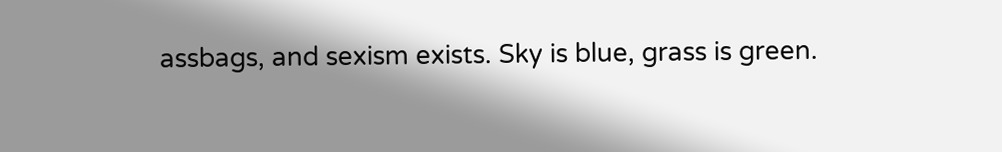assbags, and sexism exists. Sky is blue, grass is green.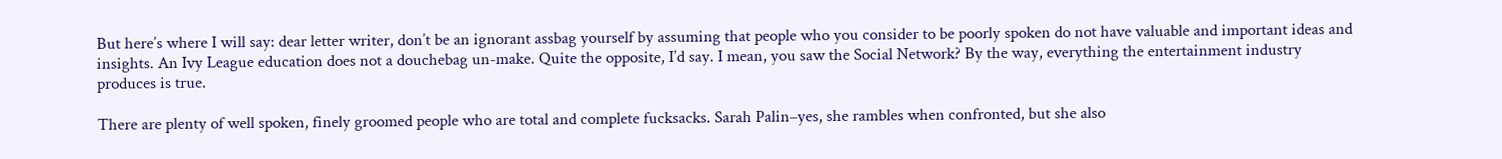But here’s where I will say: dear letter writer, don’t be an ignorant assbag yourself by assuming that people who you consider to be poorly spoken do not have valuable and important ideas and insights. An Ivy League education does not a douchebag un-make. Quite the opposite, I’d say. I mean, you saw the Social Network? By the way, everything the entertainment industry produces is true.

There are plenty of well spoken, finely groomed people who are total and complete fucksacks. Sarah Palin–yes, she rambles when confronted, but she also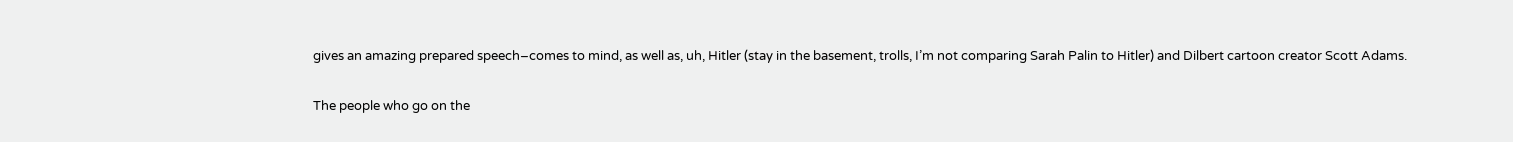gives an amazing prepared speech–comes to mind, as well as, uh, Hitler (stay in the basement, trolls, I’m not comparing Sarah Palin to Hitler) and Dilbert cartoon creator Scott Adams.

The people who go on the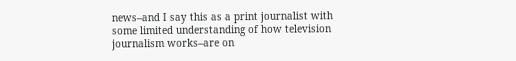news–and I say this as a print journalist with some limited understanding of how television journalism works–are on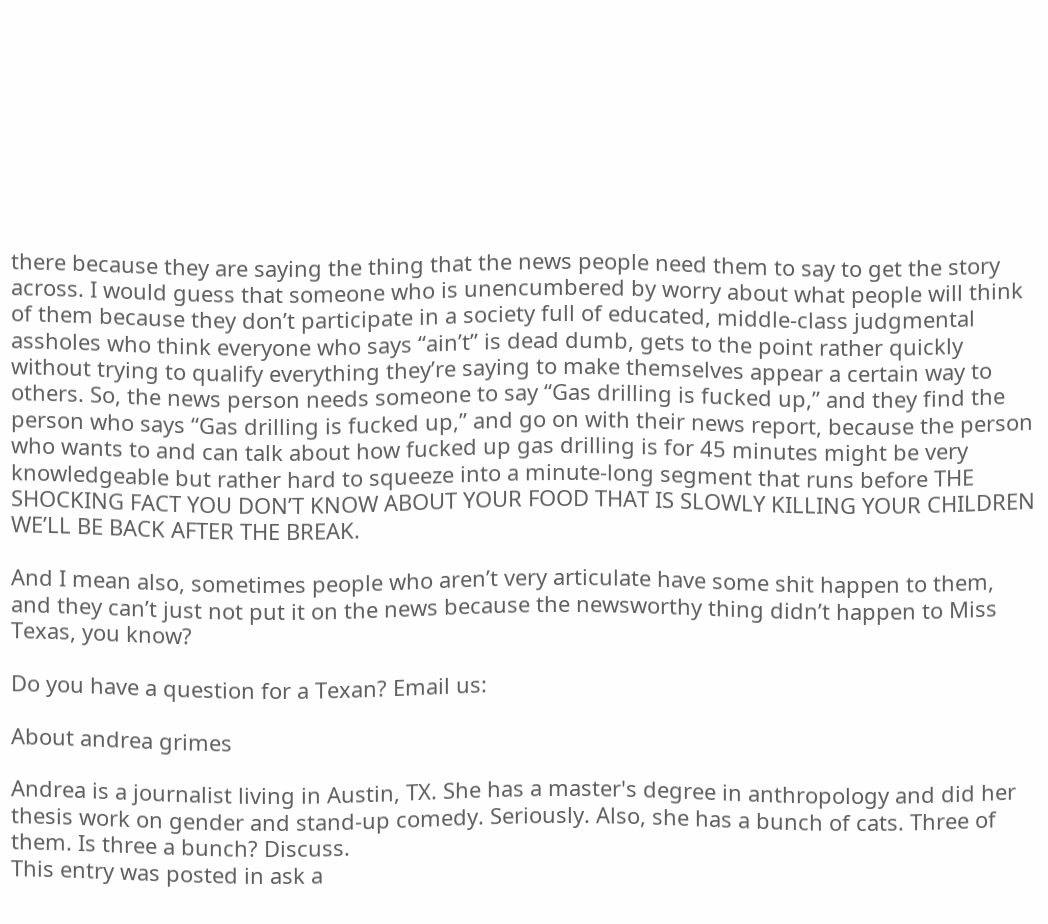there because they are saying the thing that the news people need them to say to get the story across. I would guess that someone who is unencumbered by worry about what people will think of them because they don’t participate in a society full of educated, middle-class judgmental assholes who think everyone who says “ain’t” is dead dumb, gets to the point rather quickly without trying to qualify everything they’re saying to make themselves appear a certain way to others. So, the news person needs someone to say “Gas drilling is fucked up,” and they find the person who says “Gas drilling is fucked up,” and go on with their news report, because the person who wants to and can talk about how fucked up gas drilling is for 45 minutes might be very knowledgeable but rather hard to squeeze into a minute-long segment that runs before THE SHOCKING FACT YOU DON’T KNOW ABOUT YOUR FOOD THAT IS SLOWLY KILLING YOUR CHILDREN WE’LL BE BACK AFTER THE BREAK.

And I mean also, sometimes people who aren’t very articulate have some shit happen to them, and they can’t just not put it on the news because the newsworthy thing didn’t happen to Miss Texas, you know?

Do you have a question for a Texan? Email us:

About andrea grimes

Andrea is a journalist living in Austin, TX. She has a master's degree in anthropology and did her thesis work on gender and stand-up comedy. Seriously. Also, she has a bunch of cats. Three of them. Is three a bunch? Discuss.
This entry was posted in ask a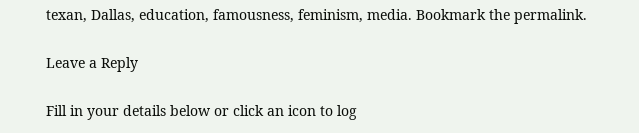texan, Dallas, education, famousness, feminism, media. Bookmark the permalink.

Leave a Reply

Fill in your details below or click an icon to log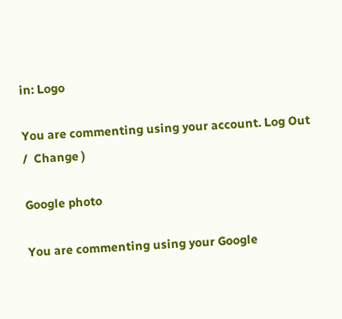in: Logo

You are commenting using your account. Log Out /  Change )

Google photo

You are commenting using your Google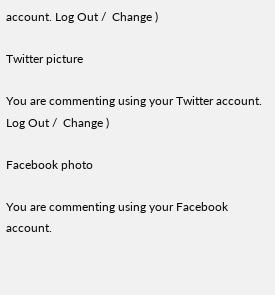account. Log Out /  Change )

Twitter picture

You are commenting using your Twitter account. Log Out /  Change )

Facebook photo

You are commenting using your Facebook account.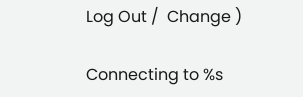Log Out /  Change )

Connecting to %s